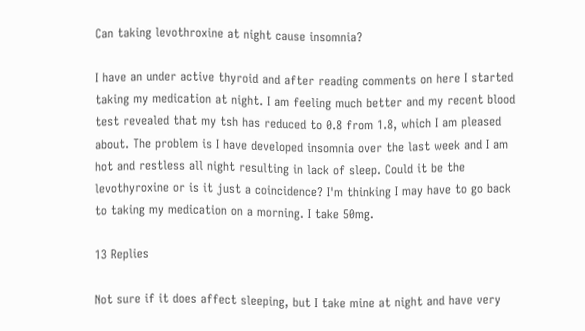Can taking levothroxine at night cause insomnia?

I have an under active thyroid and after reading comments on here I started taking my medication at night. I am feeling much better and my recent blood test revealed that my tsh has reduced to 0.8 from 1.8, which I am pleased about. The problem is I have developed insomnia over the last week and I am hot and restless all night resulting in lack of sleep. Could it be the levothyroxine or is it just a coincidence? I'm thinking I may have to go back to taking my medication on a morning. I take 50mg.

13 Replies

Not sure if it does affect sleeping, but I take mine at night and have very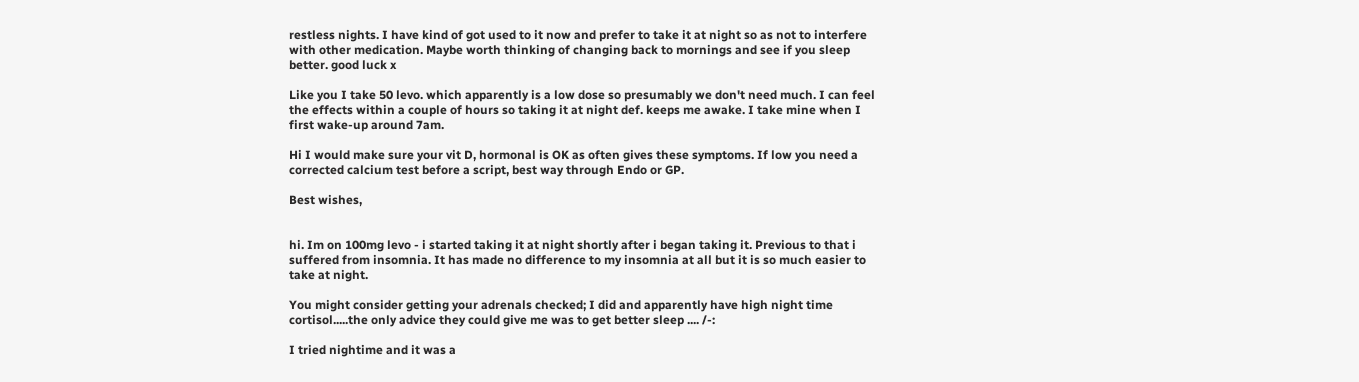restless nights. I have kind of got used to it now and prefer to take it at night so as not to interfere with other medication. Maybe worth thinking of changing back to mornings and see if you sleep better. good luck x

Like you I take 50 levo. which apparently is a low dose so presumably we don't need much. I can feel the effects within a couple of hours so taking it at night def. keeps me awake. I take mine when I first wake-up around 7am.

Hi I would make sure your vit D, hormonal is OK as often gives these symptoms. If low you need a corrected calcium test before a script, best way through Endo or GP.

Best wishes,


hi. Im on 100mg levo - i started taking it at night shortly after i began taking it. Previous to that i suffered from insomnia. It has made no difference to my insomnia at all but it is so much easier to take at night.

You might consider getting your adrenals checked; I did and apparently have high night time cortisol.....the only advice they could give me was to get better sleep .... /-:

I tried nightime and it was a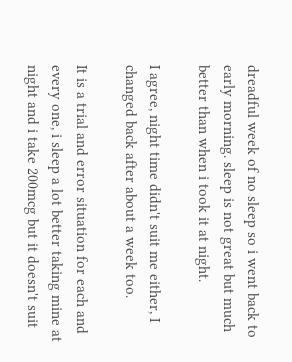dreadful week of no sleep so i went back to early morning. sleep is not great but much better than when i took it at night.

I agree, night time didn't suit me either, I changed back after about a week too.

It is a trial and error situation for each and every one, i sleep a lot better taking mine at night and i take 200mcg but it doesn't suit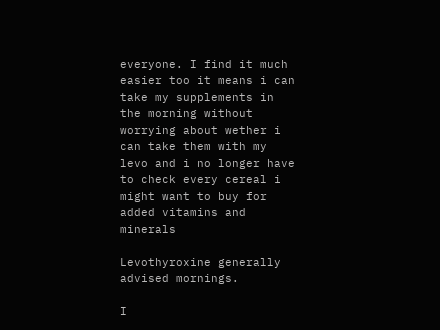everyone. I find it much easier too it means i can take my supplements in the morning without worrying about wether i can take them with my levo and i no longer have to check every cereal i might want to buy for added vitamins and minerals

Levothyroxine generally advised mornings.

I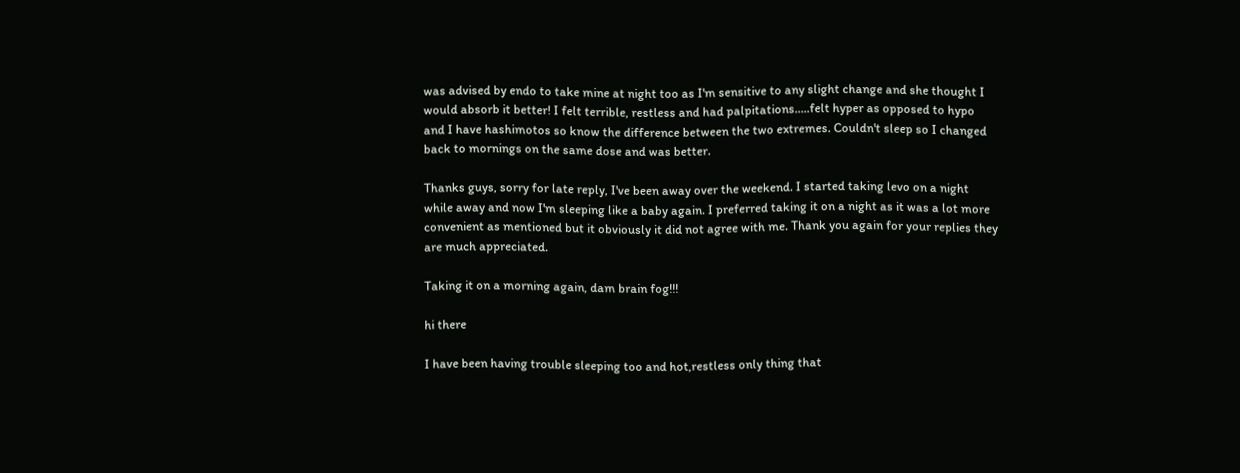was advised by endo to take mine at night too as I'm sensitive to any slight change and she thought I would absorb it better! I felt terrible, restless and had palpitations.....felt hyper as opposed to hypo and I have hashimotos so know the difference between the two extremes. Couldn't sleep so I changed back to mornings on the same dose and was better.

Thanks guys, sorry for late reply, I've been away over the weekend. I started taking levo on a night while away and now I'm sleeping like a baby again. I preferred taking it on a night as it was a lot more convenient as mentioned but it obviously it did not agree with me. Thank you again for your replies they are much appreciated.

Taking it on a morning again, dam brain fog!!!

hi there

I have been having trouble sleeping too and hot,restless only thing that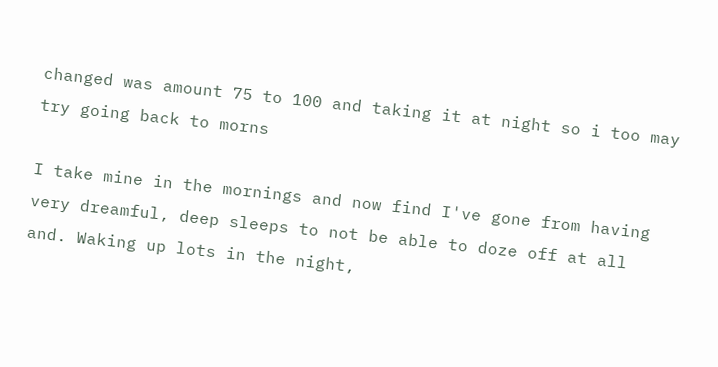changed was amount 75 to 100 and taking it at night so i too may try going back to morns

I take mine in the mornings and now find I've gone from having very dreamful, deep sleeps to not be able to doze off at all and. Waking up lots in the night,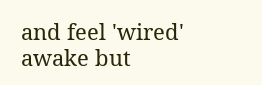and feel 'wired' awake but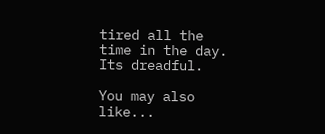tired all the time in the day. Its dreadful.

You may also like...